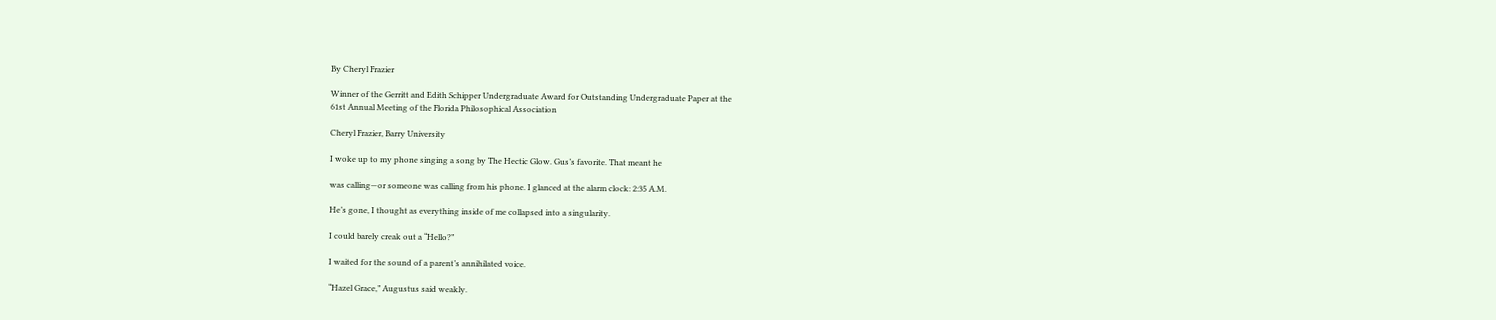By Cheryl Frazier

Winner of the Gerritt and Edith Schipper Undergraduate Award for Outstanding Undergraduate Paper at the
61st Annual Meeting of the Florida Philosophical Association

Cheryl Frazier, Barry University

I woke up to my phone singing a song by The Hectic Glow. Gus’s favorite. That meant he

was calling—or someone was calling from his phone. I glanced at the alarm clock: 2:35 A.M.

He’s gone, I thought as everything inside of me collapsed into a singularity.

I could barely creak out a “Hello?”

I waited for the sound of a parent’s annihilated voice.

“Hazel Grace,” Augustus said weakly.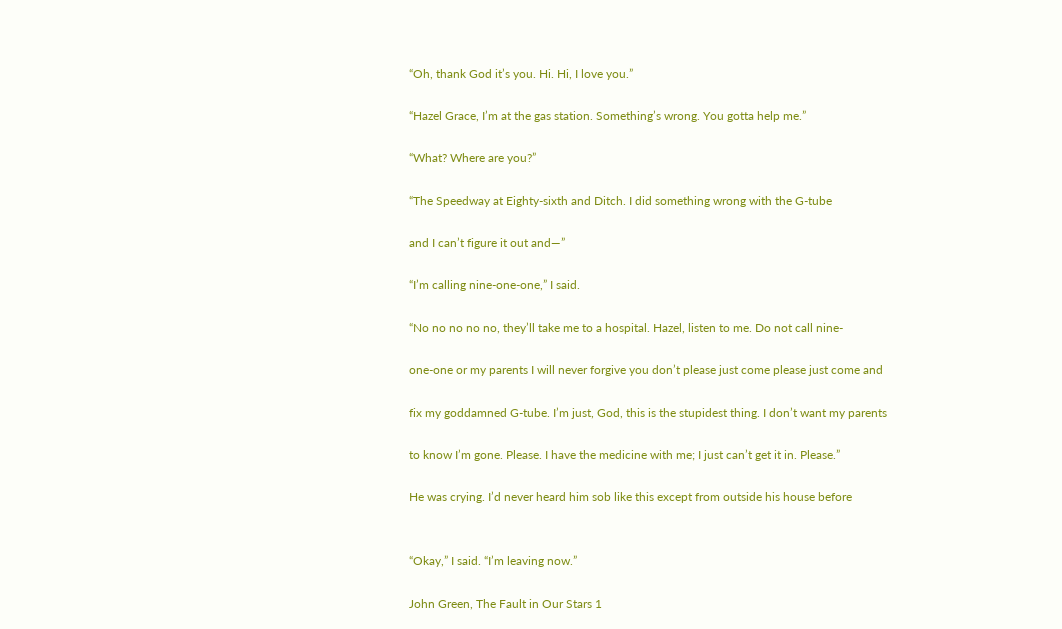“Oh, thank God it’s you. Hi. Hi, I love you.”

“Hazel Grace, I’m at the gas station. Something’s wrong. You gotta help me.”

“What? Where are you?”

“The Speedway at Eighty-sixth and Ditch. I did something wrong with the G-tube

and I can’t figure it out and—”

“I’m calling nine-one-one,” I said.

“No no no no no, they’ll take me to a hospital. Hazel, listen to me. Do not call nine-

one-one or my parents I will never forgive you don’t please just come please just come and

fix my goddamned G-tube. I’m just, God, this is the stupidest thing. I don’t want my parents

to know I’m gone. Please. I have the medicine with me; I just can’t get it in. Please.”

He was crying. I’d never heard him sob like this except from outside his house before


“Okay,” I said. “I’m leaving now.”

John Green, The Fault in Our Stars 1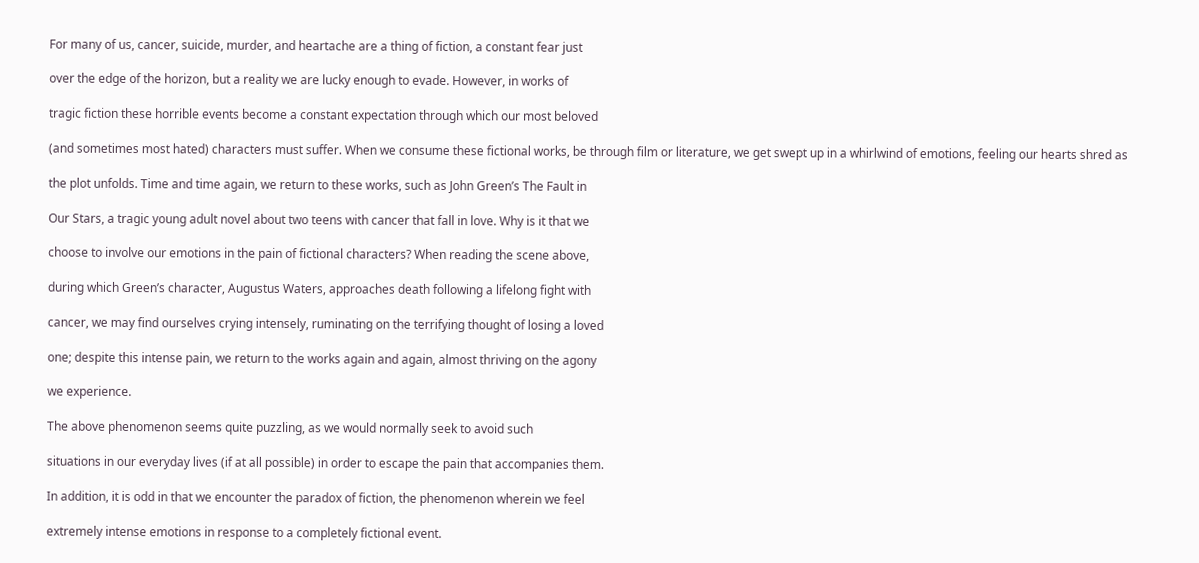For many of us, cancer, suicide, murder, and heartache are a thing of fiction, a constant fear just

over the edge of the horizon, but a reality we are lucky enough to evade. However, in works of

tragic fiction these horrible events become a constant expectation through which our most beloved

(and sometimes most hated) characters must suffer. When we consume these fictional works, be through film or literature, we get swept up in a whirlwind of emotions, feeling our hearts shred as

the plot unfolds. Time and time again, we return to these works, such as John Green’s The Fault in

Our Stars, a tragic young adult novel about two teens with cancer that fall in love. Why is it that we

choose to involve our emotions in the pain of fictional characters? When reading the scene above,

during which Green’s character, Augustus Waters, approaches death following a lifelong fight with

cancer, we may find ourselves crying intensely, ruminating on the terrifying thought of losing a loved

one; despite this intense pain, we return to the works again and again, almost thriving on the agony

we experience.

The above phenomenon seems quite puzzling, as we would normally seek to avoid such

situations in our everyday lives (if at all possible) in order to escape the pain that accompanies them.

In addition, it is odd in that we encounter the paradox of fiction, the phenomenon wherein we feel

extremely intense emotions in response to a completely fictional event.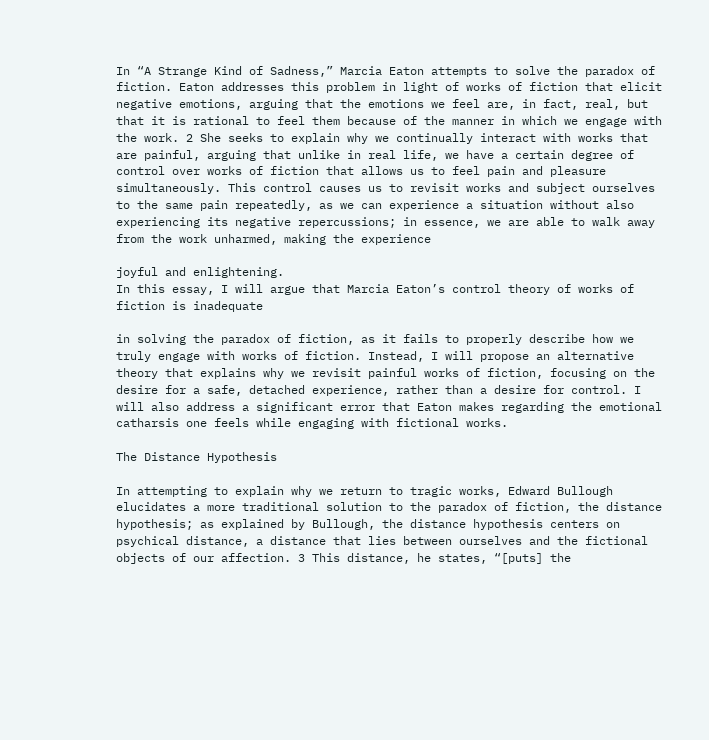In “A Strange Kind of Sadness,” Marcia Eaton attempts to solve the paradox of fiction. Eaton addresses this problem in light of works of fiction that elicit negative emotions, arguing that the emotions we feel are, in fact, real, but that it is rational to feel them because of the manner in which we engage with the work. 2 She seeks to explain why we continually interact with works that are painful, arguing that unlike in real life, we have a certain degree of control over works of fiction that allows us to feel pain and pleasure simultaneously. This control causes us to revisit works and subject ourselves to the same pain repeatedly, as we can experience a situation without also experiencing its negative repercussions; in essence, we are able to walk away from the work unharmed, making the experience

joyful and enlightening.
In this essay, I will argue that Marcia Eaton’s control theory of works of fiction is inadequate

in solving the paradox of fiction, as it fails to properly describe how we truly engage with works of fiction. Instead, I will propose an alternative theory that explains why we revisit painful works of fiction, focusing on the desire for a safe, detached experience, rather than a desire for control. I will also address a significant error that Eaton makes regarding the emotional catharsis one feels while engaging with fictional works.

The Distance Hypothesis

In attempting to explain why we return to tragic works, Edward Bullough elucidates a more traditional solution to the paradox of fiction, the distance hypothesis; as explained by Bullough, the distance hypothesis centers on psychical distance, a distance that lies between ourselves and the fictional objects of our affection. 3 This distance, he states, “[puts] the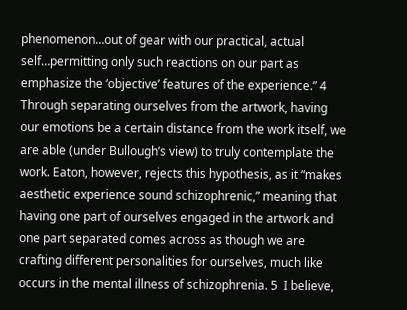phenomenon…out of gear with our practical, actual self…permitting only such reactions on our part as emphasize the ‘objective’ features of the experience.” 4 Through separating ourselves from the artwork, having our emotions be a certain distance from the work itself, we are able (under Bullough’s view) to truly contemplate the work. Eaton, however, rejects this hypothesis, as it “makes aesthetic experience sound schizophrenic,” meaning that having one part of ourselves engaged in the artwork and one part separated comes across as though we are crafting different personalities for ourselves, much like occurs in the mental illness of schizophrenia. 5  I believe,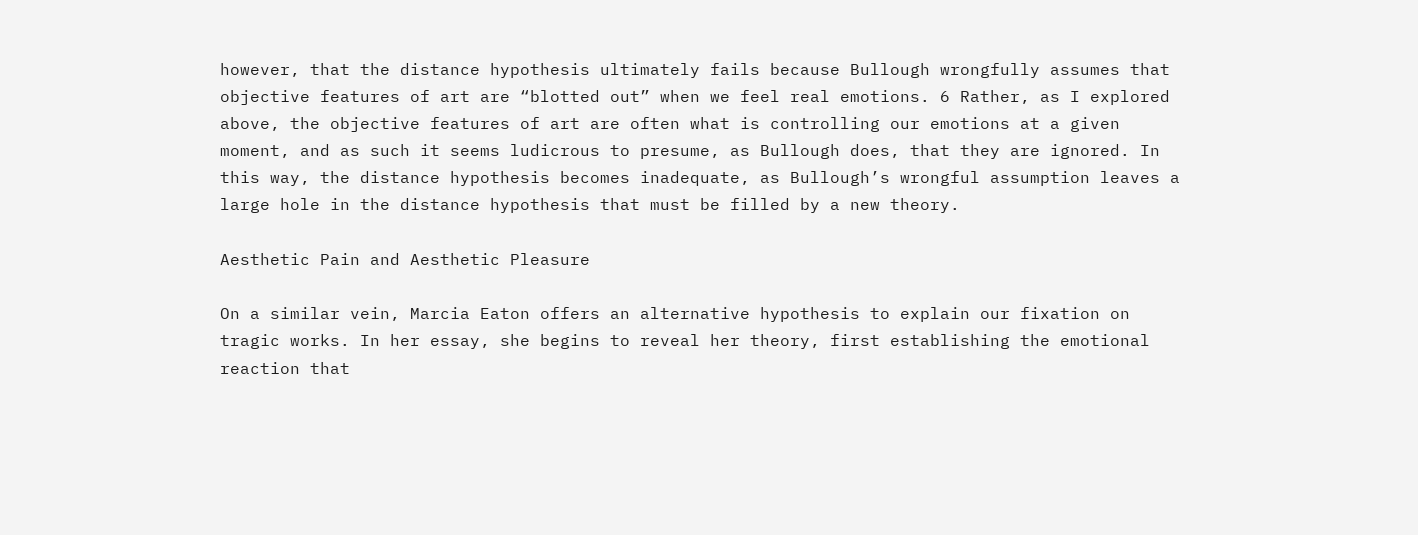however, that the distance hypothesis ultimately fails because Bullough wrongfully assumes that objective features of art are “blotted out” when we feel real emotions. 6 Rather, as I explored above, the objective features of art are often what is controlling our emotions at a given moment, and as such it seems ludicrous to presume, as Bullough does, that they are ignored. In this way, the distance hypothesis becomes inadequate, as Bullough’s wrongful assumption leaves a large hole in the distance hypothesis that must be filled by a new theory.

Aesthetic Pain and Aesthetic Pleasure

On a similar vein, Marcia Eaton offers an alternative hypothesis to explain our fixation on tragic works. In her essay, she begins to reveal her theory, first establishing the emotional reaction that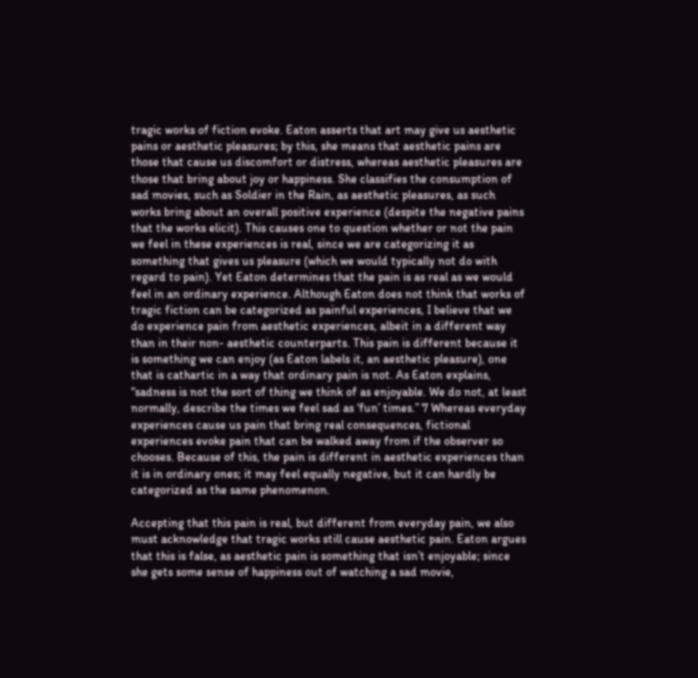tragic works of fiction evoke. Eaton asserts that art may give us aesthetic pains or aesthetic pleasures; by this, she means that aesthetic pains are those that cause us discomfort or distress, whereas aesthetic pleasures are those that bring about joy or happiness. She classifies the consumption of sad movies, such as Soldier in the Rain, as aesthetic pleasures, as such works bring about an overall positive experience (despite the negative pains that the works elicit). This causes one to question whether or not the pain we feel in these experiences is real, since we are categorizing it as something that gives us pleasure (which we would typically not do with regard to pain). Yet Eaton determines that the pain is as real as we would feel in an ordinary experience. Although Eaton does not think that works of tragic fiction can be categorized as painful experiences, I believe that we do experience pain from aesthetic experiences, albeit in a different way than in their non- aesthetic counterparts. This pain is different because it is something we can enjoy (as Eaton labels it, an aesthetic pleasure), one that is cathartic in a way that ordinary pain is not. As Eaton explains, “sadness is not the sort of thing we think of as enjoyable. We do not, at least normally, describe the times we feel sad as ‘fun’ times.” 7 Whereas everyday experiences cause us pain that bring real consequences, fictional experiences evoke pain that can be walked away from if the observer so chooses. Because of this, the pain is different in aesthetic experiences than it is in ordinary ones; it may feel equally negative, but it can hardly be categorized as the same phenomenon.

Accepting that this pain is real, but different from everyday pain, we also must acknowledge that tragic works still cause aesthetic pain. Eaton argues that this is false, as aesthetic pain is something that isn’t enjoyable; since she gets some sense of happiness out of watching a sad movie,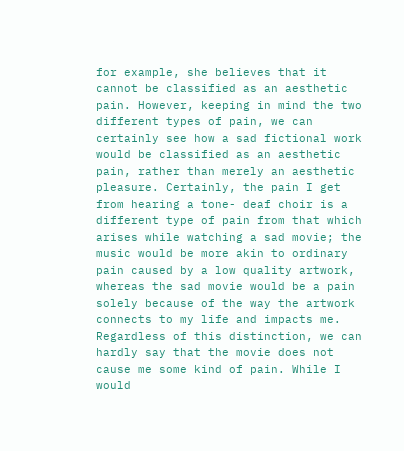for example, she believes that it cannot be classified as an aesthetic pain. However, keeping in mind the two different types of pain, we can certainly see how a sad fictional work would be classified as an aesthetic pain, rather than merely an aesthetic pleasure. Certainly, the pain I get from hearing a tone- deaf choir is a different type of pain from that which arises while watching a sad movie; the music would be more akin to ordinary pain caused by a low quality artwork, whereas the sad movie would be a pain solely because of the way the artwork connects to my life and impacts me. Regardless of this distinction, we can hardly say that the movie does not cause me some kind of pain. While I would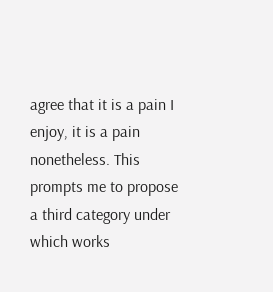agree that it is a pain I enjoy, it is a pain nonetheless. This prompts me to propose a third category under which works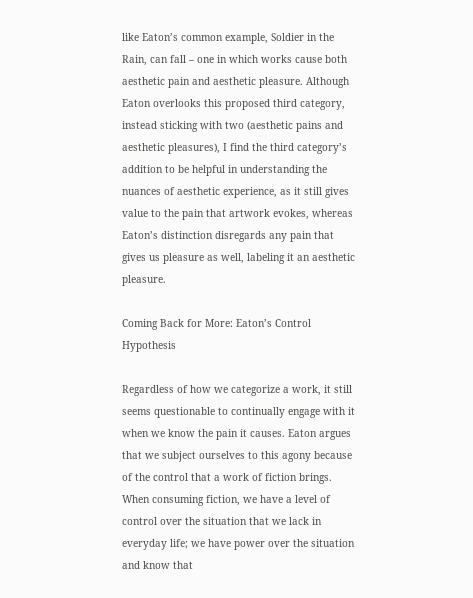like Eaton’s common example, Soldier in the Rain, can fall – one in which works cause both aesthetic pain and aesthetic pleasure. Although Eaton overlooks this proposed third category, instead sticking with two (aesthetic pains and aesthetic pleasures), I find the third category’s addition to be helpful in understanding the nuances of aesthetic experience, as it still gives value to the pain that artwork evokes, whereas Eaton’s distinction disregards any pain that gives us pleasure as well, labeling it an aesthetic pleasure.

Coming Back for More: Eaton’s Control Hypothesis

Regardless of how we categorize a work, it still seems questionable to continually engage with it when we know the pain it causes. Eaton argues that we subject ourselves to this agony because of the control that a work of fiction brings. When consuming fiction, we have a level of control over the situation that we lack in everyday life; we have power over the situation and know that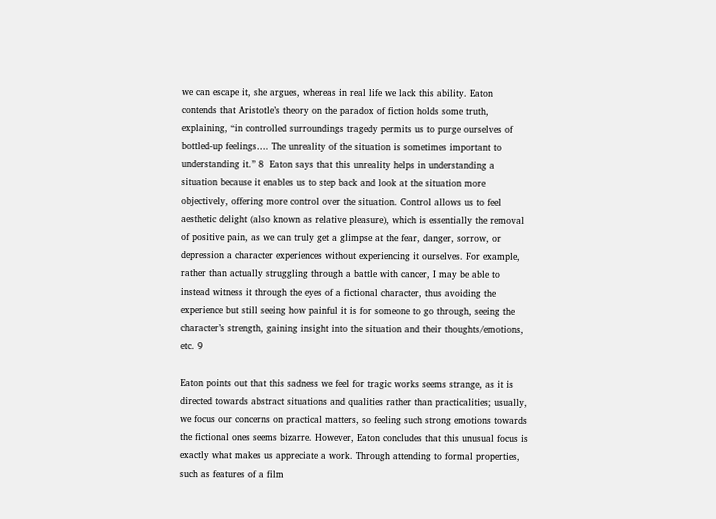we can escape it, she argues, whereas in real life we lack this ability. Eaton contends that Aristotle’s theory on the paradox of fiction holds some truth, explaining, “in controlled surroundings tragedy permits us to purge ourselves of bottled-up feelings…. The unreality of the situation is sometimes important to understanding it.” 8  Eaton says that this unreality helps in understanding a situation because it enables us to step back and look at the situation more objectively, offering more control over the situation. Control allows us to feel aesthetic delight (also known as relative pleasure), which is essentially the removal of positive pain, as we can truly get a glimpse at the fear, danger, sorrow, or depression a character experiences without experiencing it ourselves. For example, rather than actually struggling through a battle with cancer, I may be able to instead witness it through the eyes of a fictional character, thus avoiding the experience but still seeing how painful it is for someone to go through, seeing the character’s strength, gaining insight into the situation and their thoughts/emotions, etc. 9

Eaton points out that this sadness we feel for tragic works seems strange, as it is directed towards abstract situations and qualities rather than practicalities; usually, we focus our concerns on practical matters, so feeling such strong emotions towards the fictional ones seems bizarre. However, Eaton concludes that this unusual focus is exactly what makes us appreciate a work. Through attending to formal properties, such as features of a film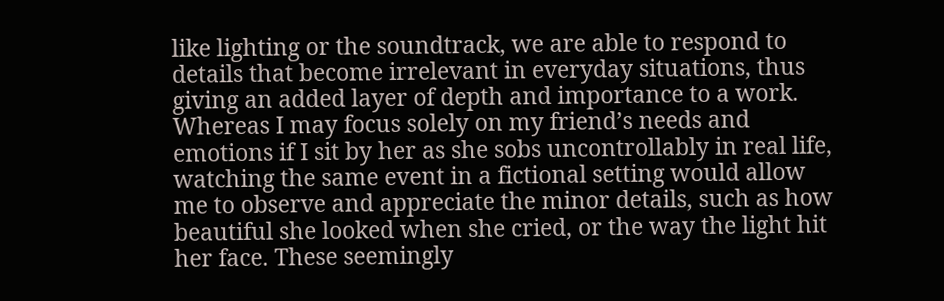like lighting or the soundtrack, we are able to respond to details that become irrelevant in everyday situations, thus giving an added layer of depth and importance to a work. Whereas I may focus solely on my friend’s needs and emotions if I sit by her as she sobs uncontrollably in real life, watching the same event in a fictional setting would allow me to observe and appreciate the minor details, such as how beautiful she looked when she cried, or the way the light hit her face. These seemingly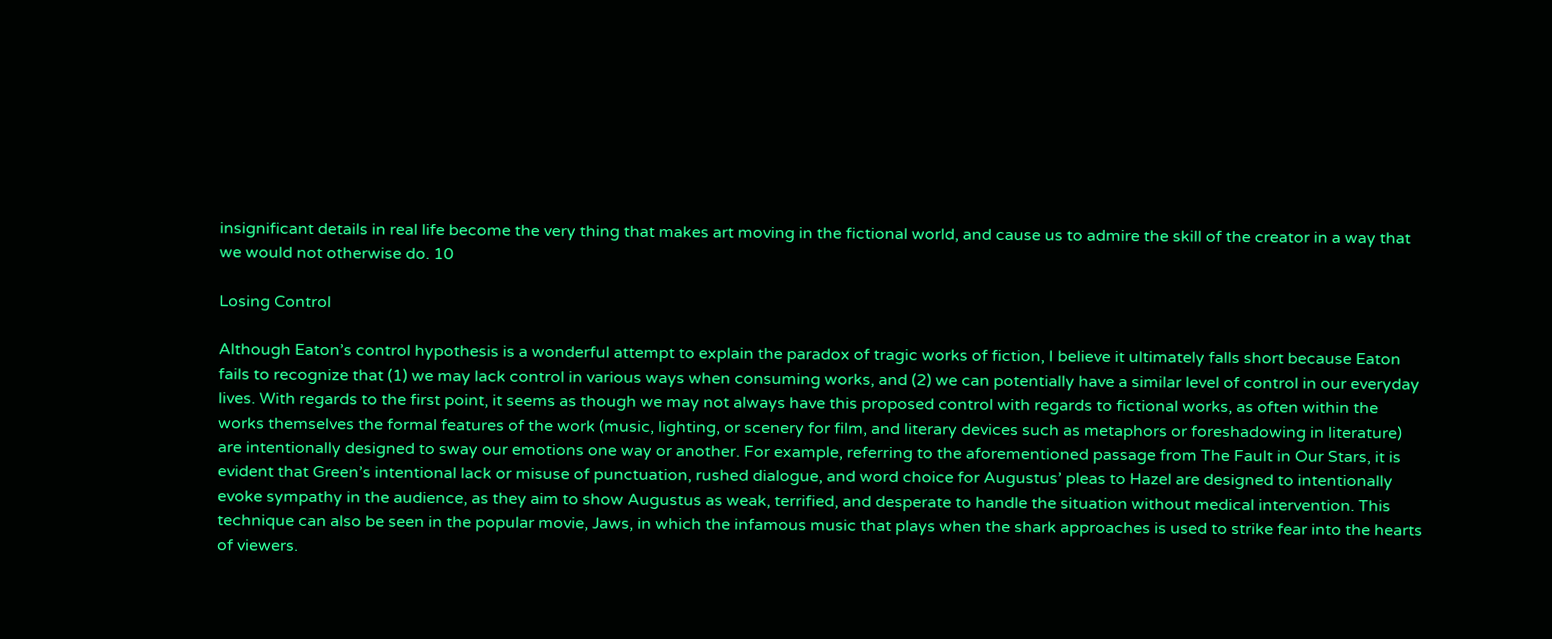insignificant details in real life become the very thing that makes art moving in the fictional world, and cause us to admire the skill of the creator in a way that we would not otherwise do. 10

Losing Control

Although Eaton’s control hypothesis is a wonderful attempt to explain the paradox of tragic works of fiction, I believe it ultimately falls short because Eaton fails to recognize that (1) we may lack control in various ways when consuming works, and (2) we can potentially have a similar level of control in our everyday lives. With regards to the first point, it seems as though we may not always have this proposed control with regards to fictional works, as often within the works themselves the formal features of the work (music, lighting, or scenery for film, and literary devices such as metaphors or foreshadowing in literature) are intentionally designed to sway our emotions one way or another. For example, referring to the aforementioned passage from The Fault in Our Stars, it is evident that Green’s intentional lack or misuse of punctuation, rushed dialogue, and word choice for Augustus’ pleas to Hazel are designed to intentionally evoke sympathy in the audience, as they aim to show Augustus as weak, terrified, and desperate to handle the situation without medical intervention. This technique can also be seen in the popular movie, Jaws, in which the infamous music that plays when the shark approaches is used to strike fear into the hearts of viewers.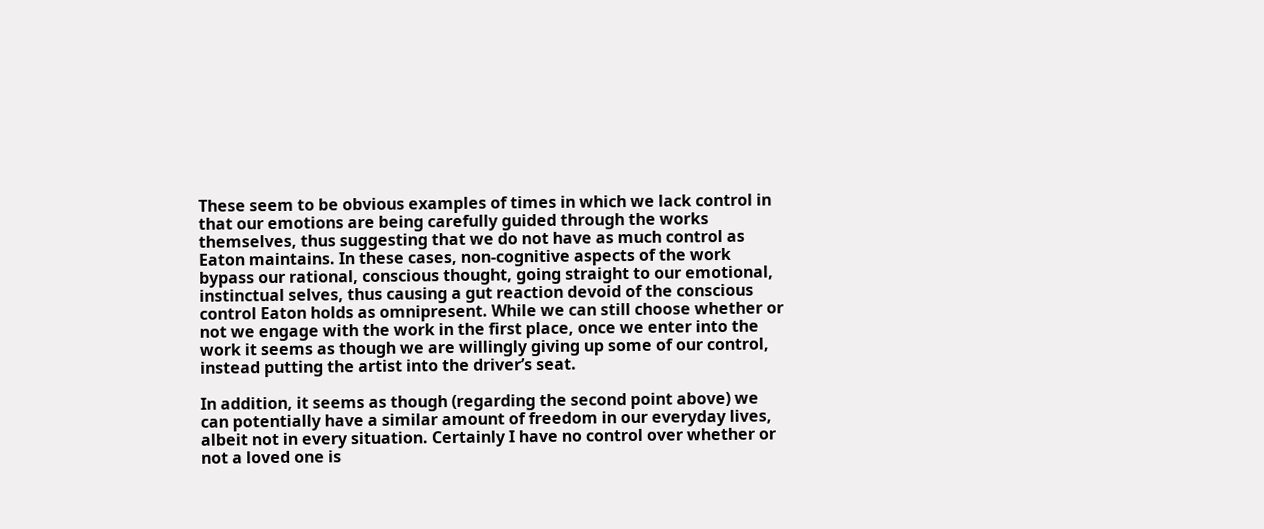These seem to be obvious examples of times in which we lack control in that our emotions are being carefully guided through the works themselves, thus suggesting that we do not have as much control as Eaton maintains. In these cases, non-cognitive aspects of the work bypass our rational, conscious thought, going straight to our emotional, instinctual selves, thus causing a gut reaction devoid of the conscious control Eaton holds as omnipresent. While we can still choose whether or not we engage with the work in the first place, once we enter into the work it seems as though we are willingly giving up some of our control, instead putting the artist into the driver’s seat.

In addition, it seems as though (regarding the second point above) we can potentially have a similar amount of freedom in our everyday lives, albeit not in every situation. Certainly I have no control over whether or not a loved one is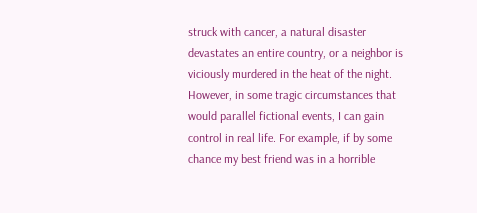struck with cancer, a natural disaster devastates an entire country, or a neighbor is viciously murdered in the heat of the night. However, in some tragic circumstances that would parallel fictional events, I can gain control in real life. For example, if by some chance my best friend was in a horrible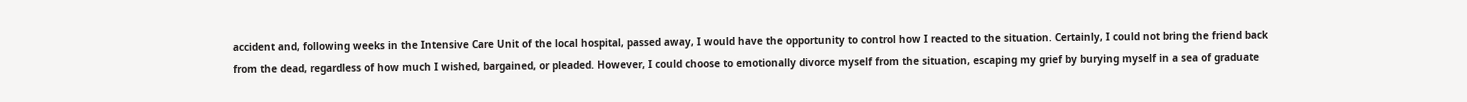accident and, following weeks in the Intensive Care Unit of the local hospital, passed away, I would have the opportunity to control how I reacted to the situation. Certainly, I could not bring the friend back from the dead, regardless of how much I wished, bargained, or pleaded. However, I could choose to emotionally divorce myself from the situation, escaping my grief by burying myself in a sea of graduate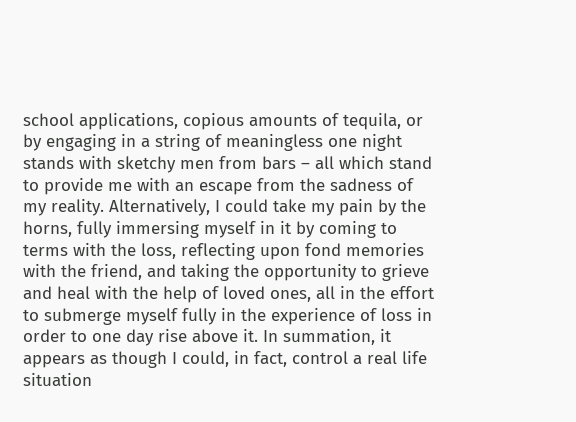school applications, copious amounts of tequila, or by engaging in a string of meaningless one night stands with sketchy men from bars – all which stand to provide me with an escape from the sadness of my reality. Alternatively, I could take my pain by the horns, fully immersing myself in it by coming to terms with the loss, reflecting upon fond memories with the friend, and taking the opportunity to grieve and heal with the help of loved ones, all in the effort to submerge myself fully in the experience of loss in order to one day rise above it. In summation, it appears as though I could, in fact, control a real life situation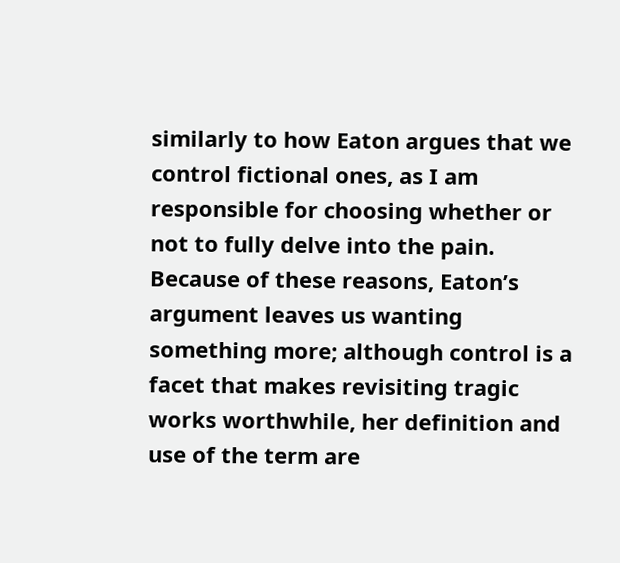similarly to how Eaton argues that we control fictional ones, as I am responsible for choosing whether or not to fully delve into the pain. Because of these reasons, Eaton’s argument leaves us wanting something more; although control is a facet that makes revisiting tragic works worthwhile, her definition and use of the term are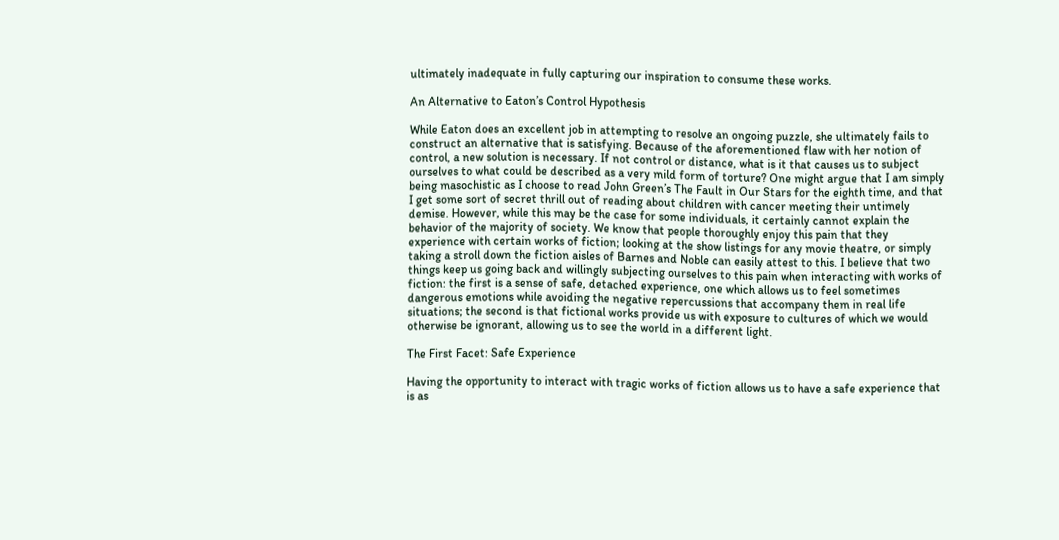ultimately inadequate in fully capturing our inspiration to consume these works.

An Alternative to Eaton’s Control Hypothesis

While Eaton does an excellent job in attempting to resolve an ongoing puzzle, she ultimately fails to construct an alternative that is satisfying. Because of the aforementioned flaw with her notion of control, a new solution is necessary. If not control or distance, what is it that causes us to subject ourselves to what could be described as a very mild form of torture? One might argue that I am simply being masochistic as I choose to read John Green’s The Fault in Our Stars for the eighth time, and that I get some sort of secret thrill out of reading about children with cancer meeting their untimely demise. However, while this may be the case for some individuals, it certainly cannot explain the behavior of the majority of society. We know that people thoroughly enjoy this pain that they experience with certain works of fiction; looking at the show listings for any movie theatre, or simply taking a stroll down the fiction aisles of Barnes and Noble can easily attest to this. I believe that two things keep us going back and willingly subjecting ourselves to this pain when interacting with works of fiction: the first is a sense of safe, detached experience, one which allows us to feel sometimes dangerous emotions while avoiding the negative repercussions that accompany them in real life situations; the second is that fictional works provide us with exposure to cultures of which we would otherwise be ignorant, allowing us to see the world in a different light.

The First Facet: Safe Experience

Having the opportunity to interact with tragic works of fiction allows us to have a safe experience that is as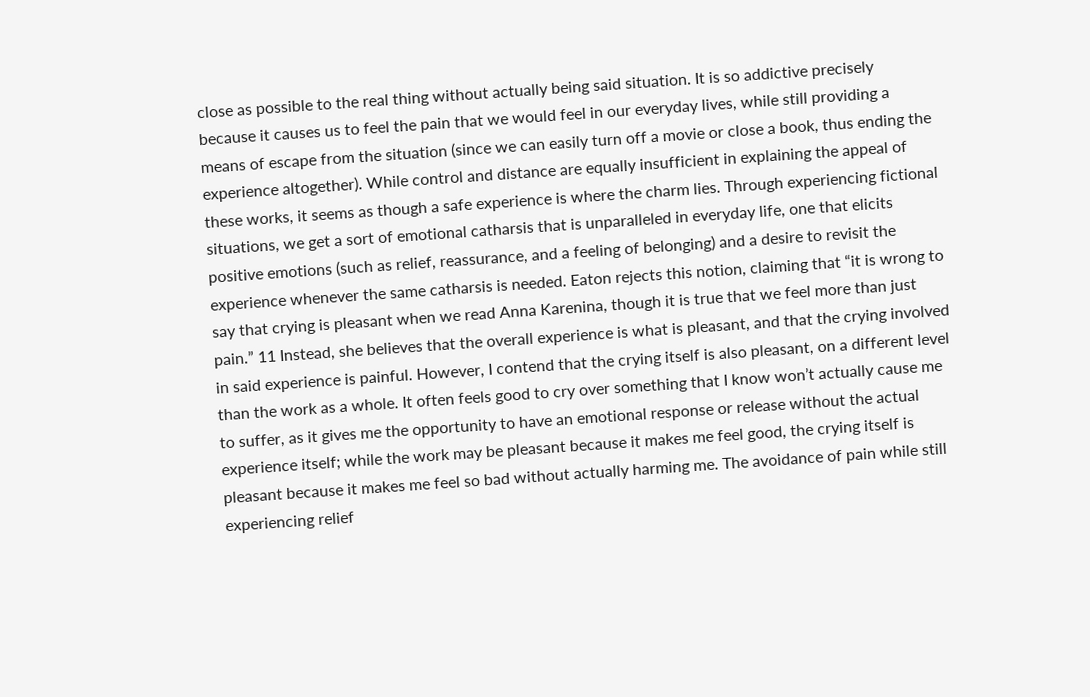close as possible to the real thing without actually being said situation. It is so addictive precisely because it causes us to feel the pain that we would feel in our everyday lives, while still providing a means of escape from the situation (since we can easily turn off a movie or close a book, thus ending the experience altogether). While control and distance are equally insufficient in explaining the appeal of these works, it seems as though a safe experience is where the charm lies. Through experiencing fictional situations, we get a sort of emotional catharsis that is unparalleled in everyday life, one that elicits positive emotions (such as relief, reassurance, and a feeling of belonging) and a desire to revisit the experience whenever the same catharsis is needed. Eaton rejects this notion, claiming that “it is wrong to say that crying is pleasant when we read Anna Karenina, though it is true that we feel more than just pain.” 11 Instead, she believes that the overall experience is what is pleasant, and that the crying involved in said experience is painful. However, I contend that the crying itself is also pleasant, on a different level than the work as a whole. It often feels good to cry over something that I know won’t actually cause me to suffer, as it gives me the opportunity to have an emotional response or release without the actual experience itself; while the work may be pleasant because it makes me feel good, the crying itself is pleasant because it makes me feel so bad without actually harming me. The avoidance of pain while still experiencing relief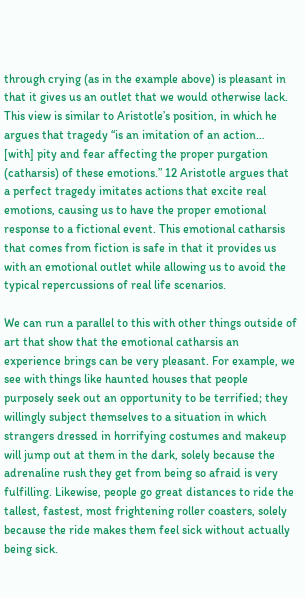through crying (as in the example above) is pleasant in that it gives us an outlet that we would otherwise lack. This view is similar to Aristotle’s position, in which he argues that tragedy “is an imitation of an action… [with] pity and fear affecting the proper purgation (catharsis) of these emotions.” 12 Aristotle argues that a perfect tragedy imitates actions that excite real emotions, causing us to have the proper emotional response to a fictional event. This emotional catharsis that comes from fiction is safe in that it provides us with an emotional outlet while allowing us to avoid the typical repercussions of real life scenarios.

We can run a parallel to this with other things outside of art that show that the emotional catharsis an experience brings can be very pleasant. For example, we see with things like haunted houses that people purposely seek out an opportunity to be terrified; they willingly subject themselves to a situation in which strangers dressed in horrifying costumes and makeup will jump out at them in the dark, solely because the adrenaline rush they get from being so afraid is very fulfilling. Likewise, people go great distances to ride the tallest, fastest, most frightening roller coasters, solely because the ride makes them feel sick without actually being sick.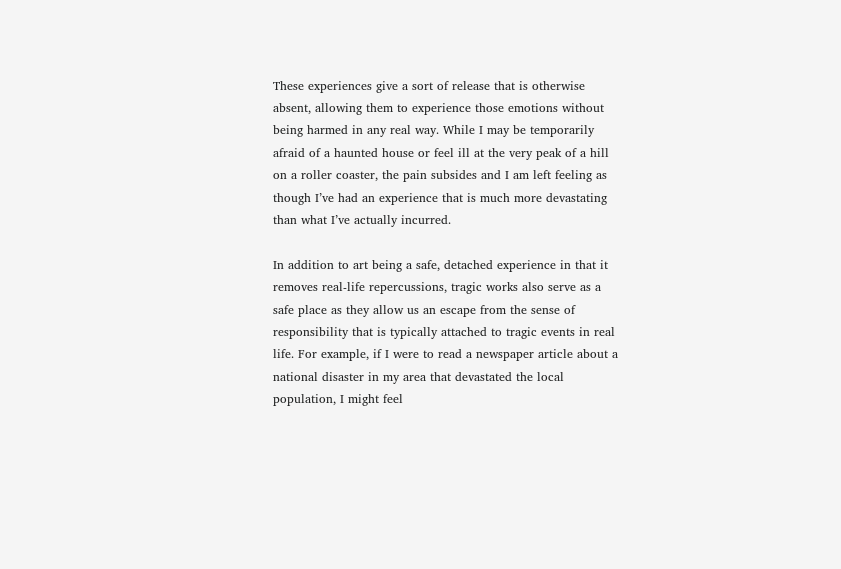These experiences give a sort of release that is otherwise absent, allowing them to experience those emotions without being harmed in any real way. While I may be temporarily afraid of a haunted house or feel ill at the very peak of a hill on a roller coaster, the pain subsides and I am left feeling as though I’ve had an experience that is much more devastating than what I’ve actually incurred.

In addition to art being a safe, detached experience in that it removes real-life repercussions, tragic works also serve as a safe place as they allow us an escape from the sense of responsibility that is typically attached to tragic events in real life. For example, if I were to read a newspaper article about a national disaster in my area that devastated the local population, I might feel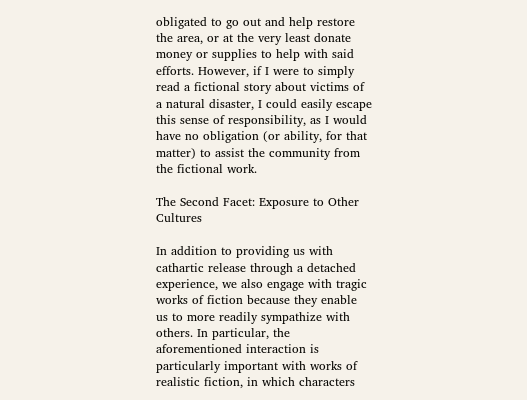obligated to go out and help restore the area, or at the very least donate money or supplies to help with said efforts. However, if I were to simply read a fictional story about victims of a natural disaster, I could easily escape this sense of responsibility, as I would have no obligation (or ability, for that matter) to assist the community from the fictional work.

The Second Facet: Exposure to Other Cultures

In addition to providing us with cathartic release through a detached experience, we also engage with tragic works of fiction because they enable us to more readily sympathize with others. In particular, the aforementioned interaction is particularly important with works of realistic fiction, in which characters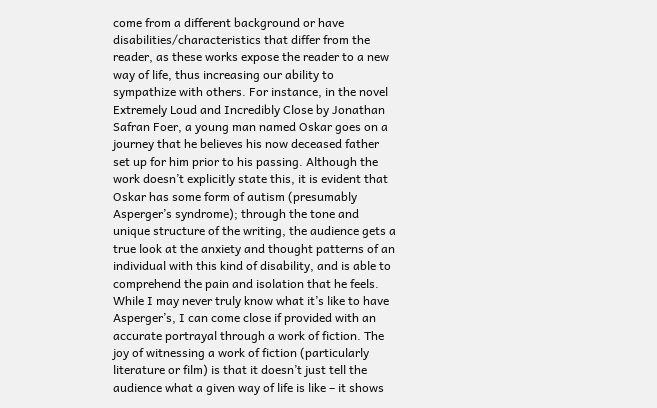come from a different background or have disabilities/characteristics that differ from the reader, as these works expose the reader to a new way of life, thus increasing our ability to sympathize with others. For instance, in the novel Extremely Loud and Incredibly Close by Jonathan Safran Foer, a young man named Oskar goes on a journey that he believes his now deceased father set up for him prior to his passing. Although the work doesn’t explicitly state this, it is evident that Oskar has some form of autism (presumably Asperger’s syndrome); through the tone and unique structure of the writing, the audience gets a true look at the anxiety and thought patterns of an individual with this kind of disability, and is able to comprehend the pain and isolation that he feels. While I may never truly know what it’s like to have Asperger’s, I can come close if provided with an accurate portrayal through a work of fiction. The joy of witnessing a work of fiction (particularly literature or film) is that it doesn’t just tell the audience what a given way of life is like – it shows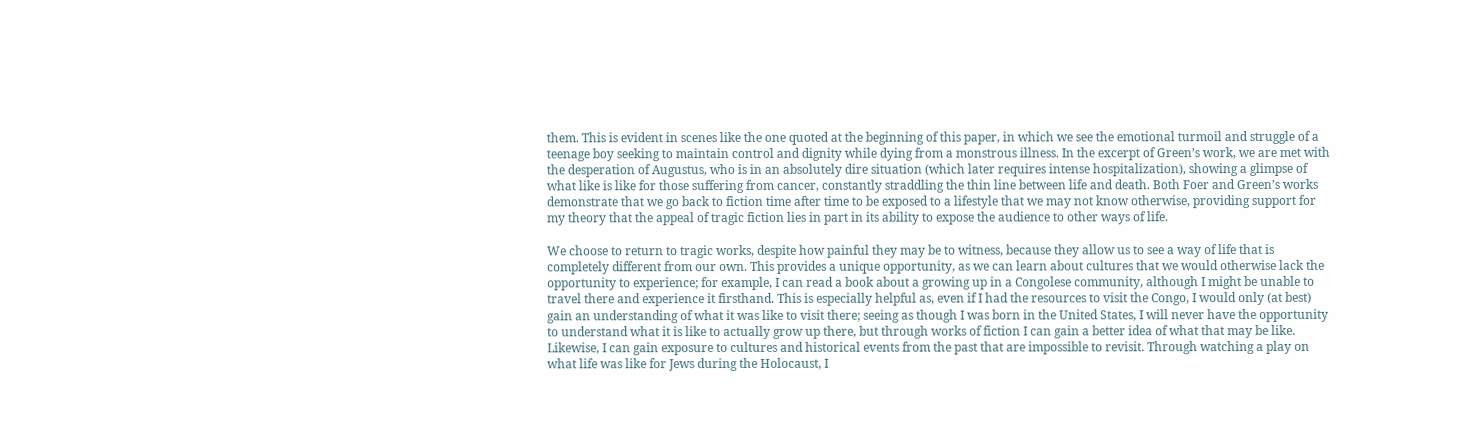them. This is evident in scenes like the one quoted at the beginning of this paper, in which we see the emotional turmoil and struggle of a teenage boy seeking to maintain control and dignity while dying from a monstrous illness. In the excerpt of Green’s work, we are met with the desperation of Augustus, who is in an absolutely dire situation (which later requires intense hospitalization), showing a glimpse of what like is like for those suffering from cancer, constantly straddling the thin line between life and death. Both Foer and Green’s works demonstrate that we go back to fiction time after time to be exposed to a lifestyle that we may not know otherwise, providing support for my theory that the appeal of tragic fiction lies in part in its ability to expose the audience to other ways of life.

We choose to return to tragic works, despite how painful they may be to witness, because they allow us to see a way of life that is completely different from our own. This provides a unique opportunity, as we can learn about cultures that we would otherwise lack the opportunity to experience; for example, I can read a book about a growing up in a Congolese community, although I might be unable to travel there and experience it firsthand. This is especially helpful as, even if I had the resources to visit the Congo, I would only (at best) gain an understanding of what it was like to visit there; seeing as though I was born in the United States, I will never have the opportunity to understand what it is like to actually grow up there, but through works of fiction I can gain a better idea of what that may be like. Likewise, I can gain exposure to cultures and historical events from the past that are impossible to revisit. Through watching a play on what life was like for Jews during the Holocaust, I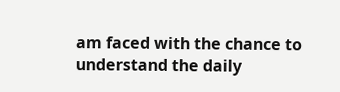am faced with the chance to understand the daily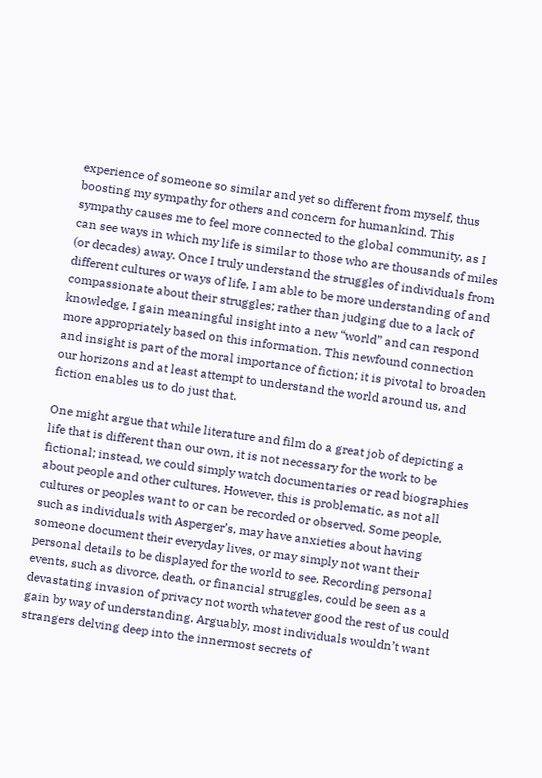experience of someone so similar and yet so different from myself, thus boosting my sympathy for others and concern for humankind. This sympathy causes me to feel more connected to the global community, as I can see ways in which my life is similar to those who are thousands of miles (or decades) away. Once I truly understand the struggles of individuals from different cultures or ways of life, I am able to be more understanding of and compassionate about their struggles; rather than judging due to a lack of knowledge, I gain meaningful insight into a new “world” and can respond more appropriately based on this information. This newfound connection and insight is part of the moral importance of fiction; it is pivotal to broaden our horizons and at least attempt to understand the world around us, and fiction enables us to do just that.

One might argue that while literature and film do a great job of depicting a life that is different than our own, it is not necessary for the work to be fictional; instead, we could simply watch documentaries or read biographies about people and other cultures. However, this is problematic, as not all cultures or peoples want to or can be recorded or observed. Some people, such as individuals with Asperger’s, may have anxieties about having someone document their everyday lives, or may simply not want their personal details to be displayed for the world to see. Recording personal events, such as divorce, death, or financial struggles, could be seen as a devastating invasion of privacy not worth whatever good the rest of us could gain by way of understanding. Arguably, most individuals wouldn’t want strangers delving deep into the innermost secrets of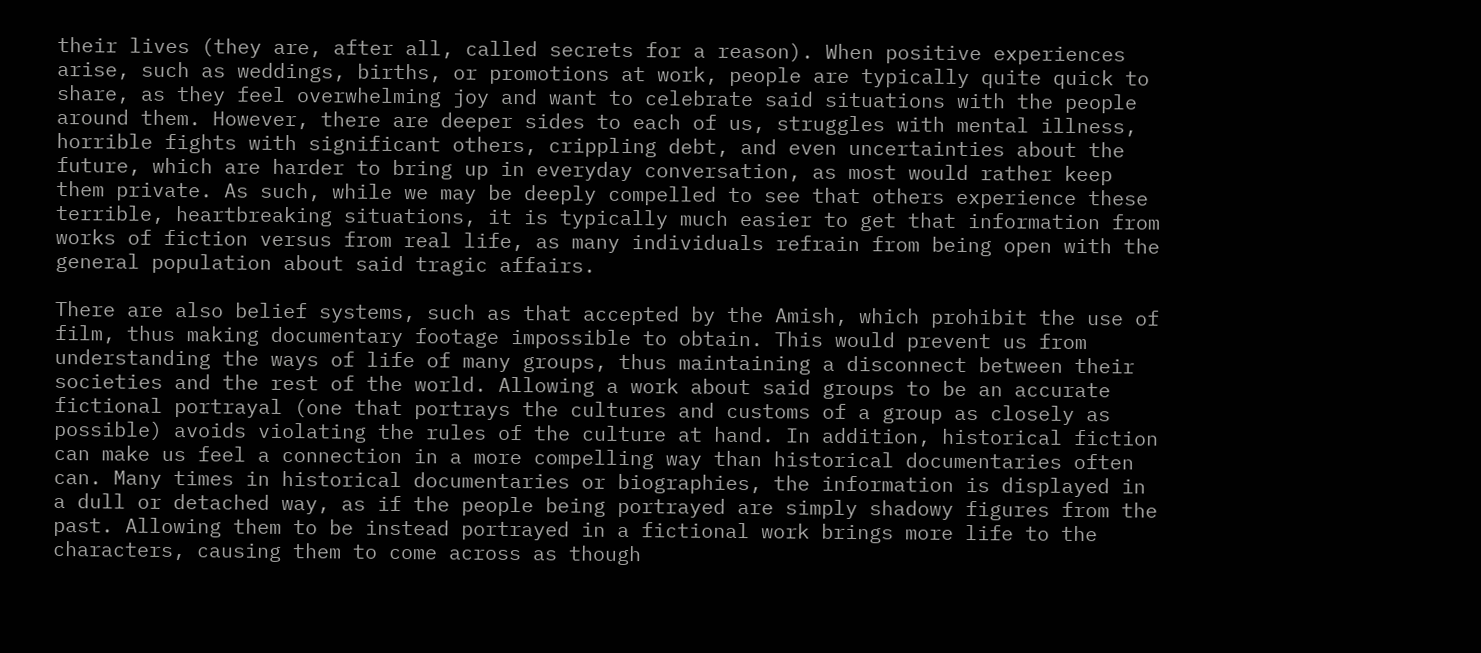their lives (they are, after all, called secrets for a reason). When positive experiences arise, such as weddings, births, or promotions at work, people are typically quite quick to share, as they feel overwhelming joy and want to celebrate said situations with the people around them. However, there are deeper sides to each of us, struggles with mental illness, horrible fights with significant others, crippling debt, and even uncertainties about the future, which are harder to bring up in everyday conversation, as most would rather keep them private. As such, while we may be deeply compelled to see that others experience these terrible, heartbreaking situations, it is typically much easier to get that information from works of fiction versus from real life, as many individuals refrain from being open with the general population about said tragic affairs.

There are also belief systems, such as that accepted by the Amish, which prohibit the use of film, thus making documentary footage impossible to obtain. This would prevent us from understanding the ways of life of many groups, thus maintaining a disconnect between their societies and the rest of the world. Allowing a work about said groups to be an accurate fictional portrayal (one that portrays the cultures and customs of a group as closely as possible) avoids violating the rules of the culture at hand. In addition, historical fiction can make us feel a connection in a more compelling way than historical documentaries often can. Many times in historical documentaries or biographies, the information is displayed in a dull or detached way, as if the people being portrayed are simply shadowy figures from the past. Allowing them to be instead portrayed in a fictional work brings more life to the characters, causing them to come across as though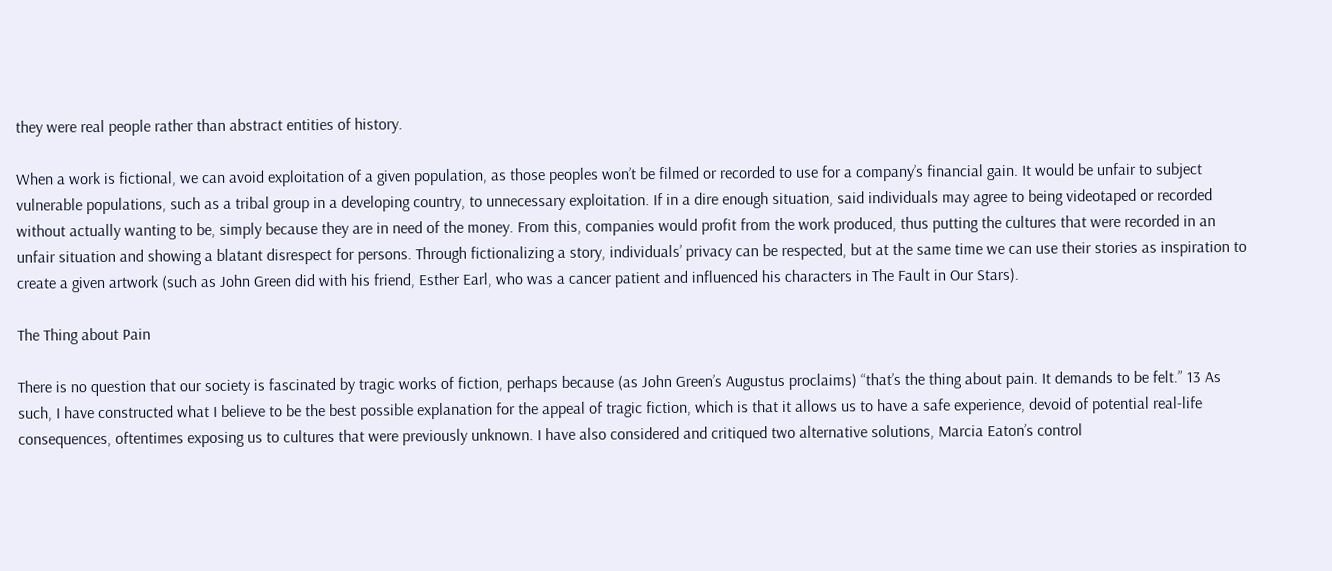they were real people rather than abstract entities of history.

When a work is fictional, we can avoid exploitation of a given population, as those peoples won’t be filmed or recorded to use for a company’s financial gain. It would be unfair to subject vulnerable populations, such as a tribal group in a developing country, to unnecessary exploitation. If in a dire enough situation, said individuals may agree to being videotaped or recorded without actually wanting to be, simply because they are in need of the money. From this, companies would profit from the work produced, thus putting the cultures that were recorded in an unfair situation and showing a blatant disrespect for persons. Through fictionalizing a story, individuals’ privacy can be respected, but at the same time we can use their stories as inspiration to create a given artwork (such as John Green did with his friend, Esther Earl, who was a cancer patient and influenced his characters in The Fault in Our Stars).

The Thing about Pain

There is no question that our society is fascinated by tragic works of fiction, perhaps because (as John Green’s Augustus proclaims) “that’s the thing about pain. It demands to be felt.” 13 As such, I have constructed what I believe to be the best possible explanation for the appeal of tragic fiction, which is that it allows us to have a safe experience, devoid of potential real-life consequences, oftentimes exposing us to cultures that were previously unknown. I have also considered and critiqued two alternative solutions, Marcia Eaton’s control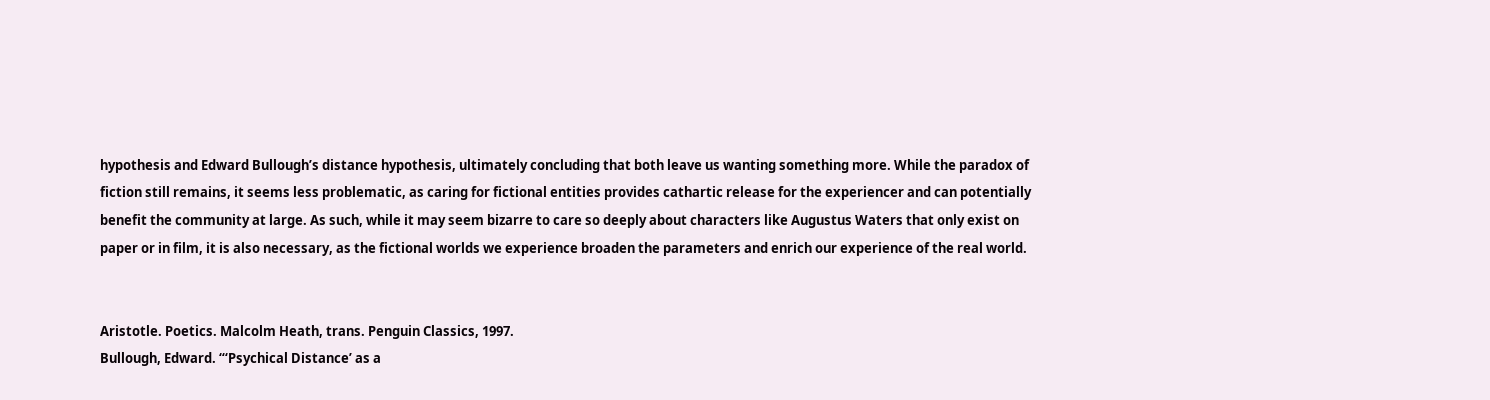hypothesis and Edward Bullough’s distance hypothesis, ultimately concluding that both leave us wanting something more. While the paradox of fiction still remains, it seems less problematic, as caring for fictional entities provides cathartic release for the experiencer and can potentially benefit the community at large. As such, while it may seem bizarre to care so deeply about characters like Augustus Waters that only exist on paper or in film, it is also necessary, as the fictional worlds we experience broaden the parameters and enrich our experience of the real world.


Aristotle. Poetics. Malcolm Heath, trans. Penguin Classics, 1997.
Bullough, Edward. “‘Psychical Distance’ as a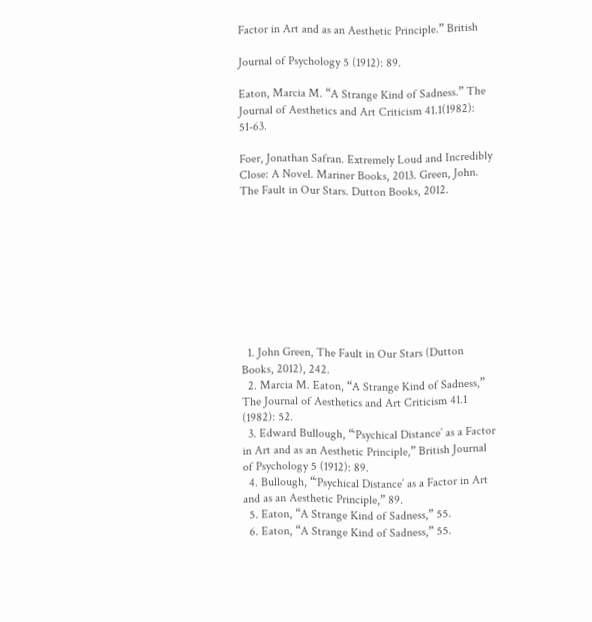Factor in Art and as an Aesthetic Principle.” British

Journal of Psychology 5 (1912): 89.

Eaton, Marcia M. “A Strange Kind of Sadness.” The Journal of Aesthetics and Art Criticism 41.1(1982): 51-63.

Foer, Jonathan Safran. Extremely Loud and Incredibly Close: A Novel. Mariner Books, 2013. Green, John. The Fault in Our Stars. Dutton Books, 2012.









  1. John Green, The Fault in Our Stars (Dutton Books, 2012), 242.
  2. Marcia M. Eaton, “A Strange Kind of Sadness,” The Journal of Aesthetics and Art Criticism 41.1 (1982): 52.
  3. Edward Bullough, “‘Psychical Distance’ as a Factor in Art and as an Aesthetic Principle,” British Journal of Psychology 5 (1912): 89.
  4. Bullough, “‘Psychical Distance’ as a Factor in Art and as an Aesthetic Principle,” 89.
  5. Eaton, “A Strange Kind of Sadness,” 55.
  6. Eaton, “A Strange Kind of Sadness,” 55.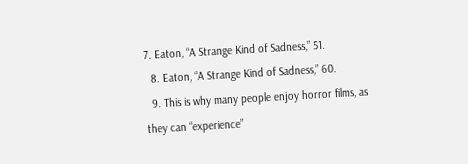7. Eaton, “A Strange Kind of Sadness,” 51.
  8. Eaton, “A Strange Kind of Sadness,” 60.
  9. This is why many people enjoy horror films, as they can “experience”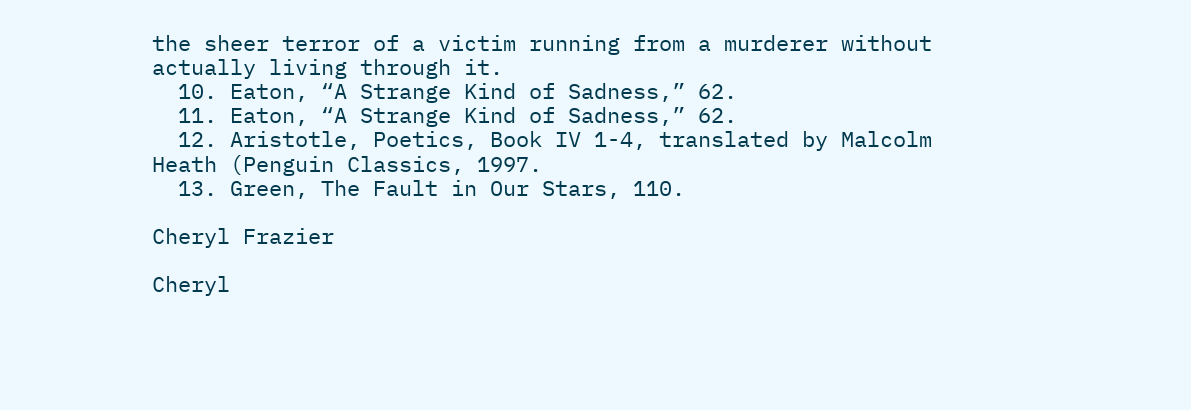the sheer terror of a victim running from a murderer without actually living through it.
  10. Eaton, “A Strange Kind of Sadness,” 62.
  11. Eaton, “A Strange Kind of Sadness,” 62.
  12. Aristotle, Poetics, Book IV 1-4, translated by Malcolm Heath (Penguin Classics, 1997.
  13. Green, The Fault in Our Stars, 110.

Cheryl Frazier

Cheryl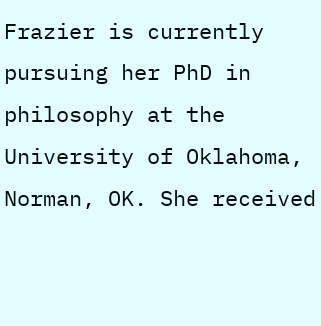Frazier is currently pursuing her PhD in philosophy at the University of Oklahoma, Norman, OK. She received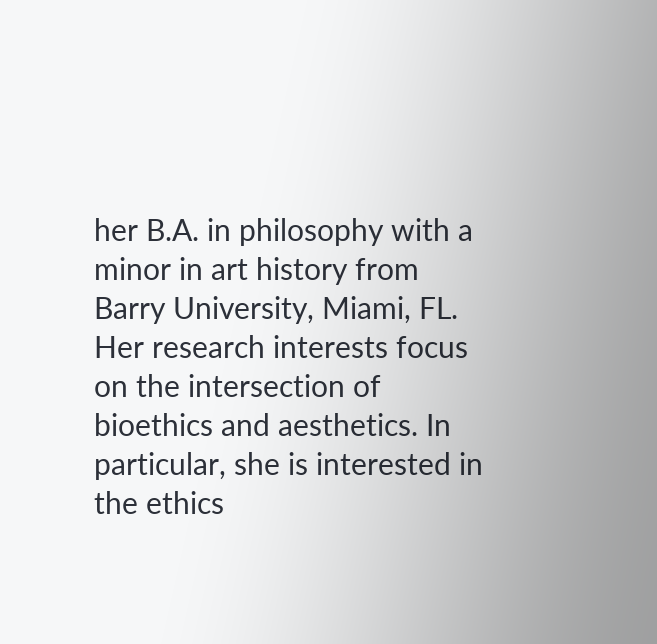her B.A. in philosophy with a minor in art history from Barry University, Miami, FL. Her research interests focus on the intersection of bioethics and aesthetics. In particular, she is interested in the ethics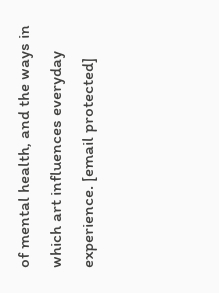of mental health, and the ways in which art influences everyday experience. [email protected]